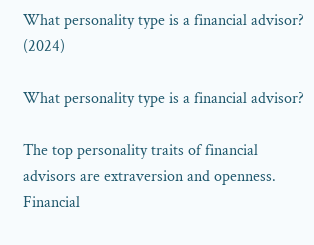What personality type is a financial advisor? (2024)

What personality type is a financial advisor?

The top personality traits of financial advisors are extraversion and openness. Financial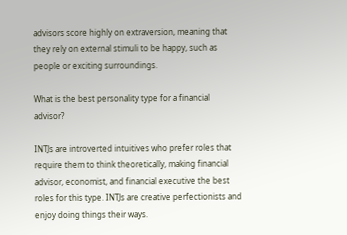advisors score highly on extraversion, meaning that they rely on external stimuli to be happy, such as people or exciting surroundings.

What is the best personality type for a financial advisor?

INTJs are introverted intuitives who prefer roles that require them to think theoretically, making financial advisor, economist, and financial executive the best roles for this type. INTJs are creative perfectionists and enjoy doing things their ways.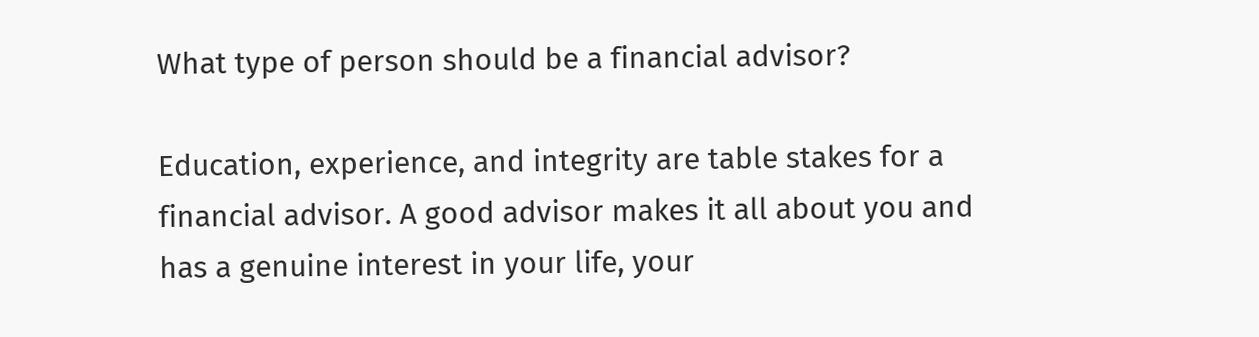What type of person should be a financial advisor?

Education, experience, and integrity are table stakes for a financial advisor. A good advisor makes it all about you and has a genuine interest in your life, your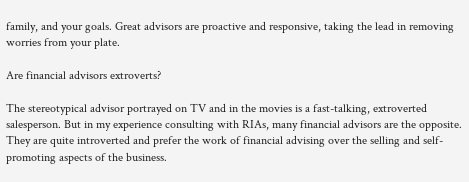family, and your goals. Great advisors are proactive and responsive, taking the lead in removing worries from your plate.

Are financial advisors extroverts?

The stereotypical advisor portrayed on TV and in the movies is a fast-talking, extroverted salesperson. But in my experience consulting with RIAs, many financial advisors are the opposite. They are quite introverted and prefer the work of financial advising over the selling and self-promoting aspects of the business.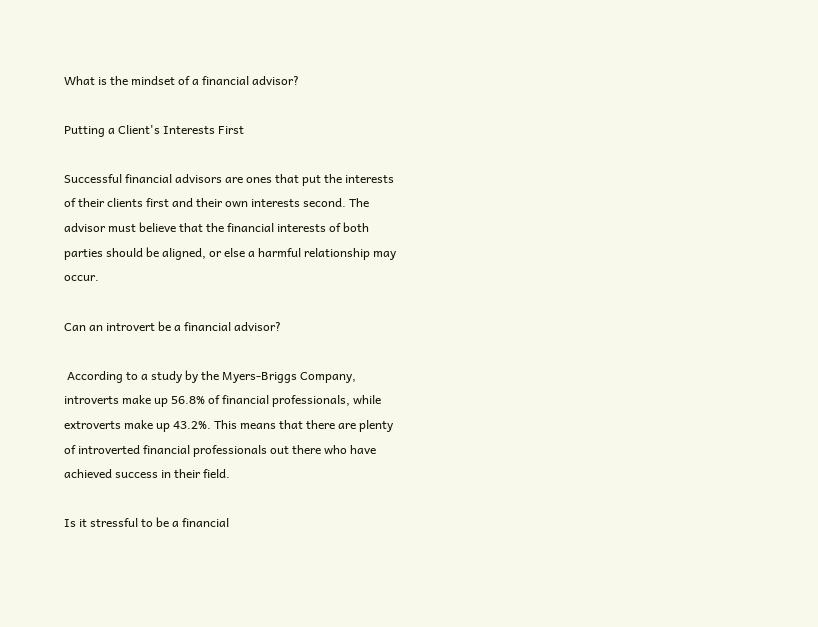What is the mindset of a financial advisor?

Putting a Client's Interests First

Successful financial advisors are ones that put the interests of their clients first and their own interests second. The advisor must believe that the financial interests of both parties should be aligned, or else a harmful relationship may occur.

Can an introvert be a financial advisor?

 According to a study by the Myers-Briggs Company, introverts make up 56.8% of financial professionals, while extroverts make up 43.2%. This means that there are plenty of introverted financial professionals out there who have achieved success in their field.

Is it stressful to be a financial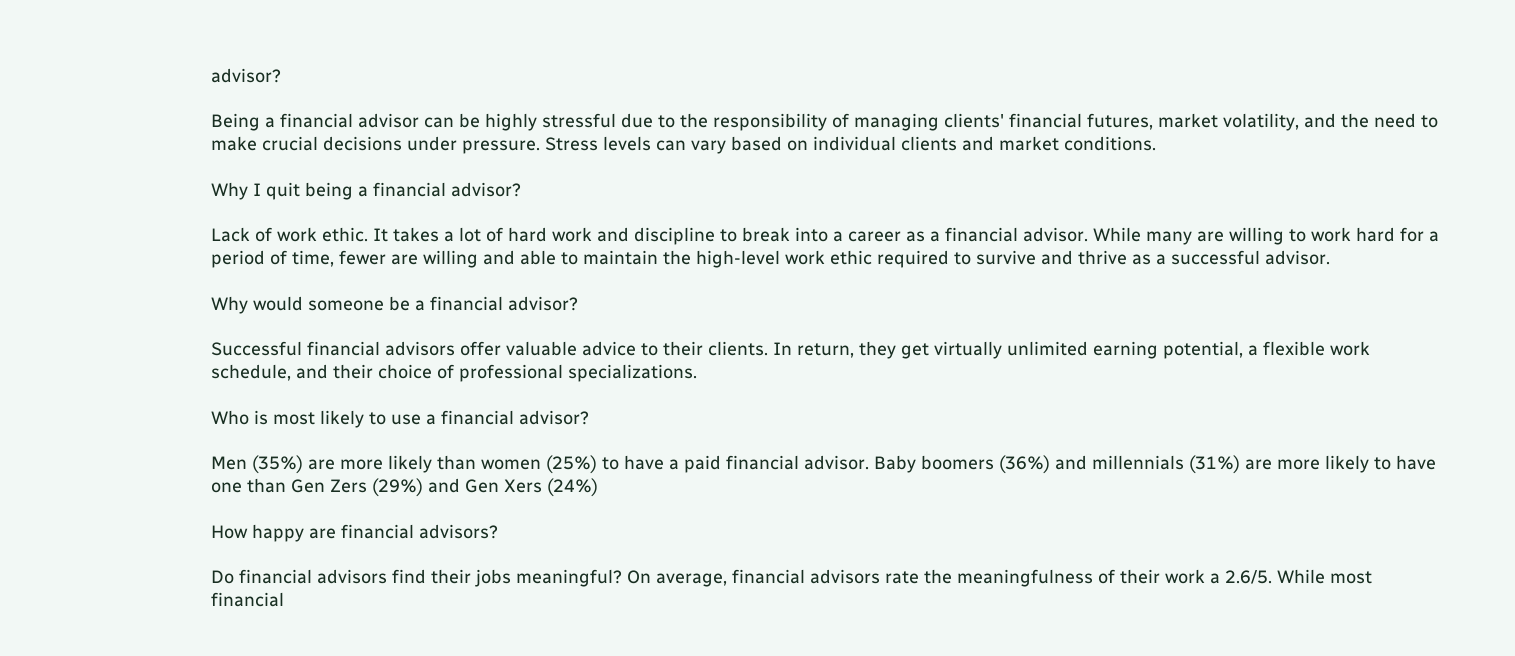advisor?

Being a financial advisor can be highly stressful due to the responsibility of managing clients' financial futures, market volatility, and the need to make crucial decisions under pressure. Stress levels can vary based on individual clients and market conditions.

Why I quit being a financial advisor?

Lack of work ethic. It takes a lot of hard work and discipline to break into a career as a financial advisor. While many are willing to work hard for a period of time, fewer are willing and able to maintain the high-level work ethic required to survive and thrive as a successful advisor.

Why would someone be a financial advisor?

Successful financial advisors offer valuable advice to their clients. In return, they get virtually unlimited earning potential, a flexible work schedule, and their choice of professional specializations.

Who is most likely to use a financial advisor?

Men (35%) are more likely than women (25%) to have a paid financial advisor. Baby boomers (36%) and millennials (31%) are more likely to have one than Gen Zers (29%) and Gen Xers (24%)

How happy are financial advisors?

Do financial advisors find their jobs meaningful? On average, financial advisors rate the meaningfulness of their work a 2.6/5. While most financial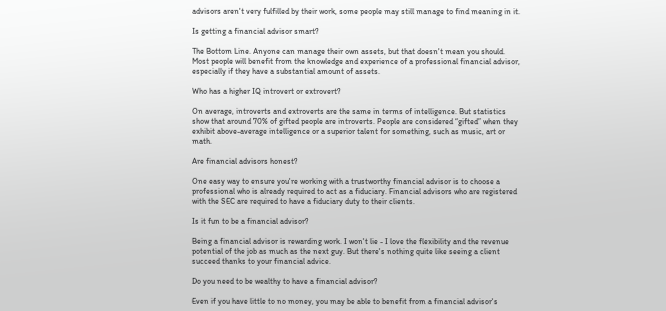advisors aren't very fulfilled by their work, some people may still manage to find meaning in it.

Is getting a financial advisor smart?

The Bottom Line. Anyone can manage their own assets, but that doesn't mean you should. Most people will benefit from the knowledge and experience of a professional financial advisor, especially if they have a substantial amount of assets.

Who has a higher IQ introvert or extrovert?

On average, introverts and extroverts are the same in terms of intelligence. But statistics show that around 70% of gifted people are introverts. People are considered “gifted” when they exhibit above-average intelligence or a superior talent for something, such as music, art or math.

Are financial advisors honest?

One easy way to ensure you're working with a trustworthy financial advisor is to choose a professional who is already required to act as a fiduciary. Financial advisors who are registered with the SEC are required to have a fiduciary duty to their clients.

Is it fun to be a financial advisor?

Being a financial advisor is rewarding work. I won't lie - I love the flexibility and the revenue potential of the job as much as the next guy. But there's nothing quite like seeing a client succeed thanks to your financial advice.

Do you need to be wealthy to have a financial advisor?

Even if you have little to no money, you may be able to benefit from a financial advisor's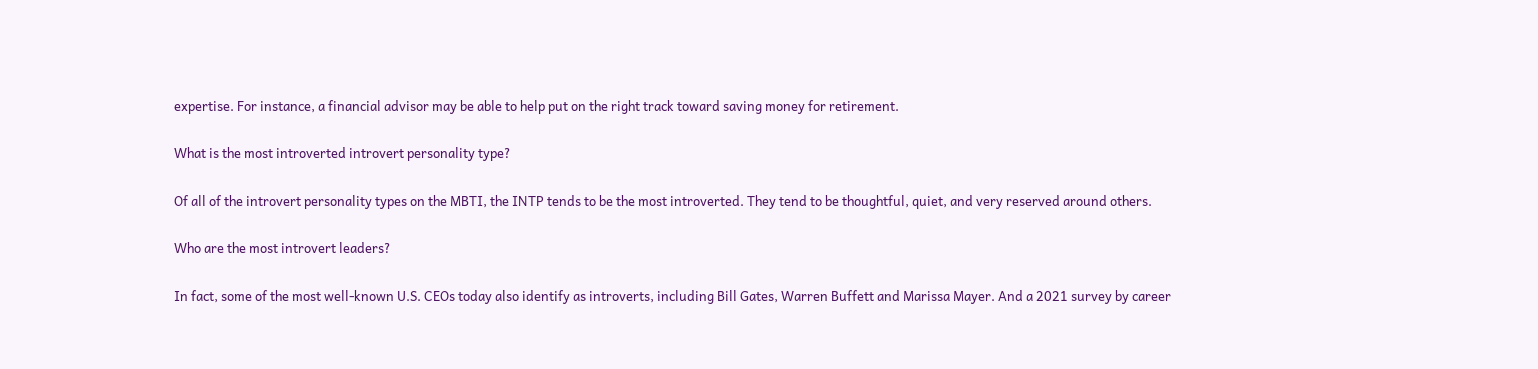expertise. For instance, a financial advisor may be able to help put on the right track toward saving money for retirement.

What is the most introverted introvert personality type?

Of all of the introvert personality types on the MBTI, the INTP tends to be the most introverted. They tend to be thoughtful, quiet, and very reserved around others.

Who are the most introvert leaders?

In fact, some of the most well-known U.S. CEOs today also identify as introverts, including Bill Gates, Warren Buffett and Marissa Mayer. And a 2021 survey by career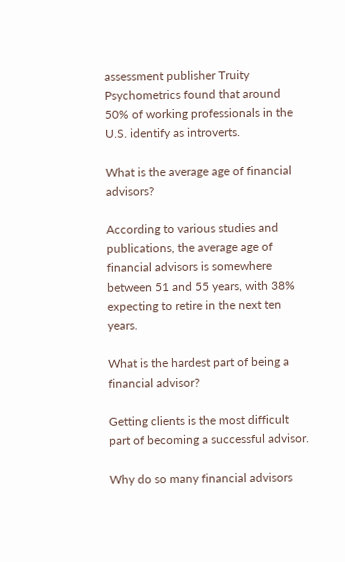assessment publisher Truity Psychometrics found that around 50% of working professionals in the U.S. identify as introverts.

What is the average age of financial advisors?

According to various studies and publications, the average age of financial advisors is somewhere between 51 and 55 years, with 38% expecting to retire in the next ten years.

What is the hardest part of being a financial advisor?

Getting clients is the most difficult part of becoming a successful advisor.

Why do so many financial advisors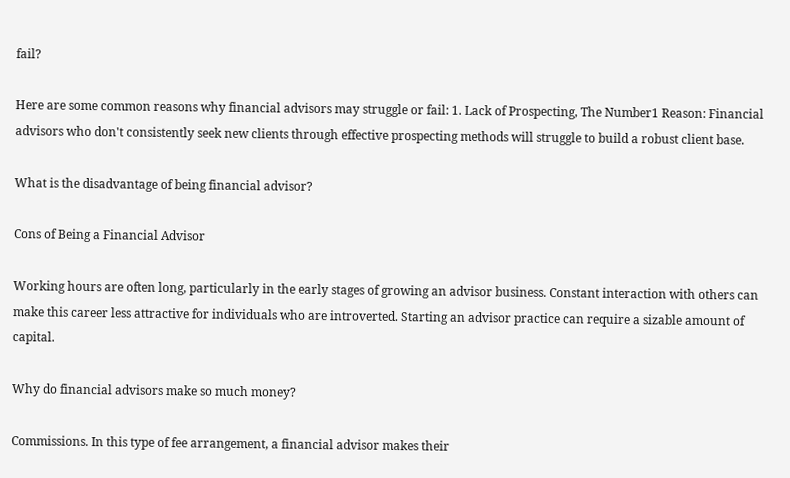fail?

Here are some common reasons why financial advisors may struggle or fail: 1. Lack of Prospecting, The Number1 Reason: Financial advisors who don't consistently seek new clients through effective prospecting methods will struggle to build a robust client base.

What is the disadvantage of being financial advisor?

Cons of Being a Financial Advisor

Working hours are often long, particularly in the early stages of growing an advisor business. Constant interaction with others can make this career less attractive for individuals who are introverted. Starting an advisor practice can require a sizable amount of capital.

Why do financial advisors make so much money?

Commissions. In this type of fee arrangement, a financial advisor makes their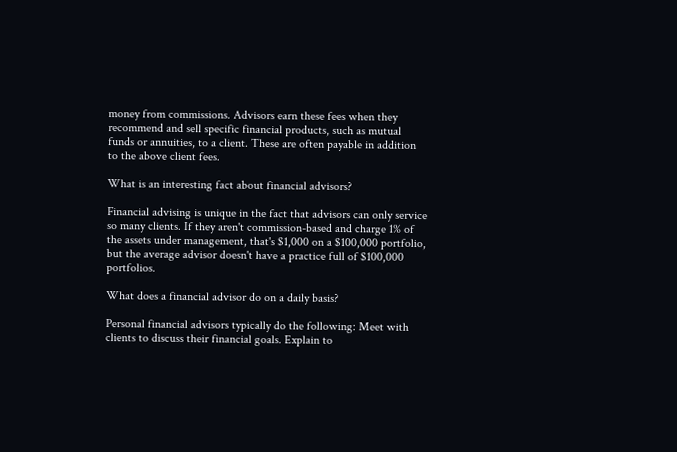money from commissions. Advisors earn these fees when they recommend and sell specific financial products, such as mutual funds or annuities, to a client. These are often payable in addition to the above client fees.

What is an interesting fact about financial advisors?

Financial advising is unique in the fact that advisors can only service so many clients. If they aren't commission-based and charge 1% of the assets under management, that's $1,000 on a $100,000 portfolio, but the average advisor doesn't have a practice full of $100,000 portfolios.

What does a financial advisor do on a daily basis?

Personal financial advisors typically do the following: Meet with clients to discuss their financial goals. Explain to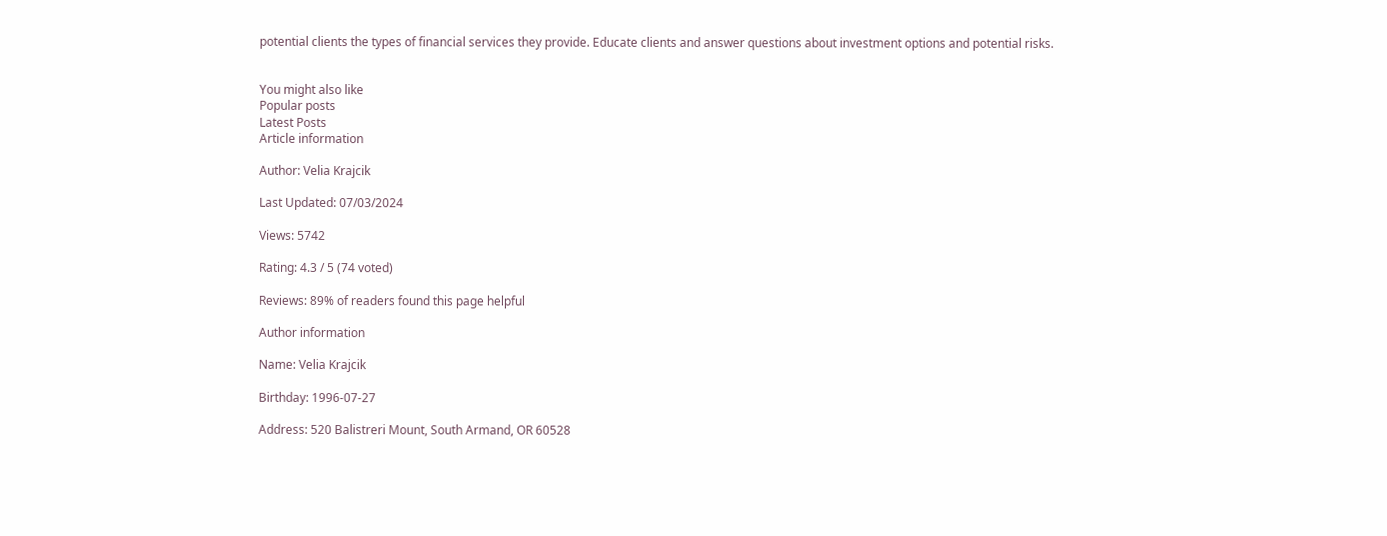potential clients the types of financial services they provide. Educate clients and answer questions about investment options and potential risks.


You might also like
Popular posts
Latest Posts
Article information

Author: Velia Krajcik

Last Updated: 07/03/2024

Views: 5742

Rating: 4.3 / 5 (74 voted)

Reviews: 89% of readers found this page helpful

Author information

Name: Velia Krajcik

Birthday: 1996-07-27

Address: 520 Balistreri Mount, South Armand, OR 60528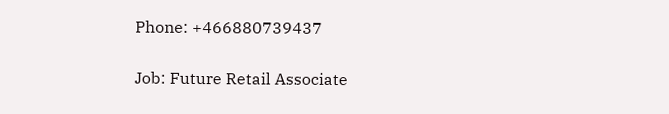Phone: +466880739437

Job: Future Retail Associate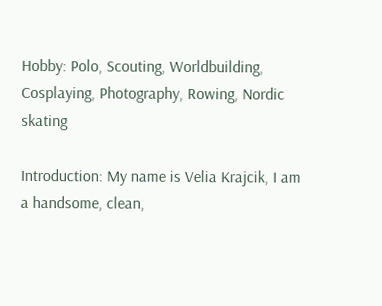Hobby: Polo, Scouting, Worldbuilding, Cosplaying, Photography, Rowing, Nordic skating

Introduction: My name is Velia Krajcik, I am a handsome, clean,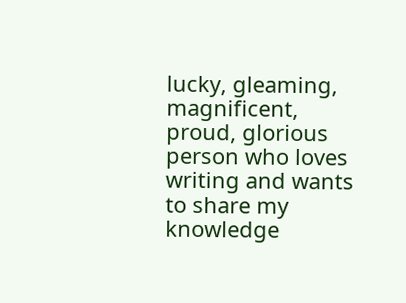lucky, gleaming, magnificent, proud, glorious person who loves writing and wants to share my knowledge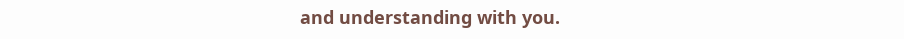and understanding with you.